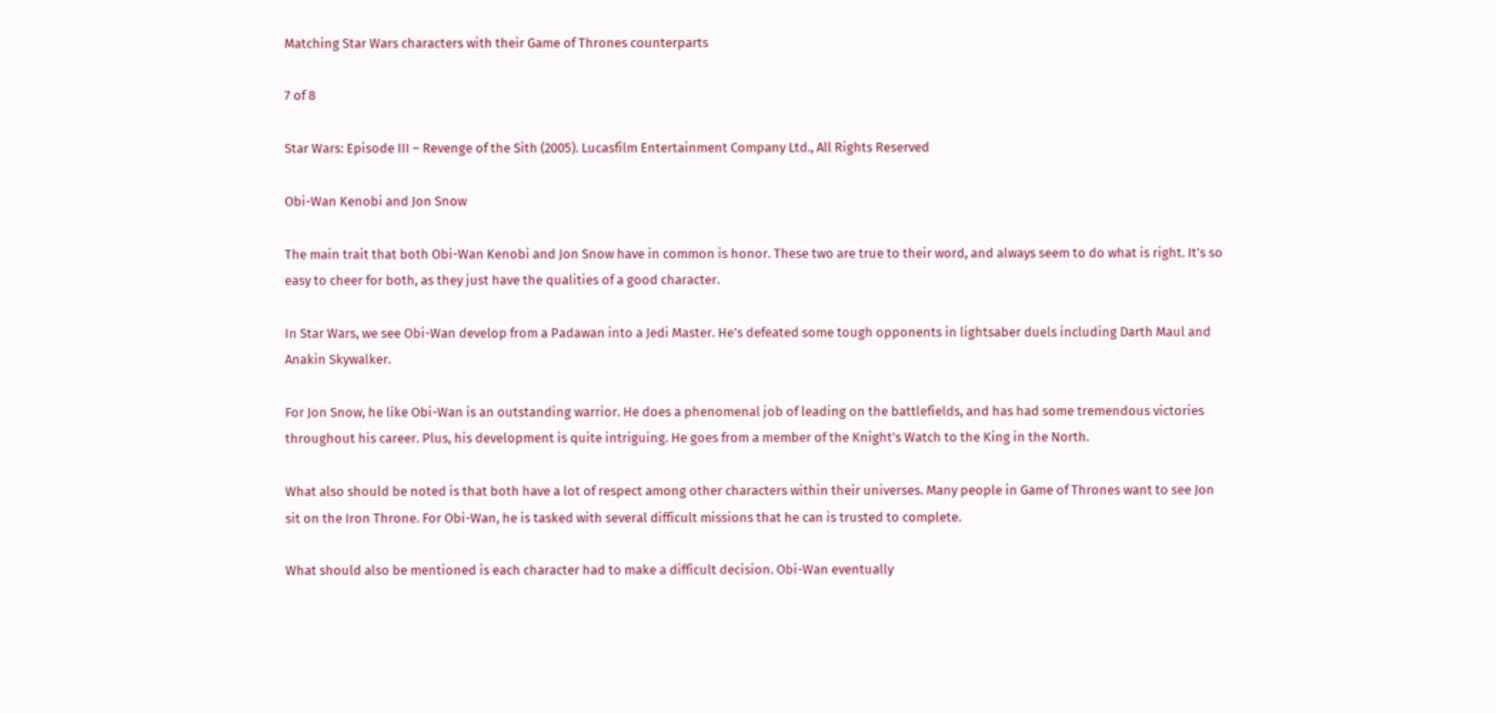Matching Star Wars characters with their Game of Thrones counterparts

7 of 8

Star Wars: Episode III – Revenge of the Sith (2005). Lucasfilm Entertainment Company Ltd., All Rights Reserved

Obi-Wan Kenobi and Jon Snow

The main trait that both Obi-Wan Kenobi and Jon Snow have in common is honor. These two are true to their word, and always seem to do what is right. It’s so easy to cheer for both, as they just have the qualities of a good character.

In Star Wars, we see Obi-Wan develop from a Padawan into a Jedi Master. He’s defeated some tough opponents in lightsaber duels including Darth Maul and Anakin Skywalker.

For Jon Snow, he like Obi-Wan is an outstanding warrior. He does a phenomenal job of leading on the battlefields, and has had some tremendous victories throughout his career. Plus, his development is quite intriguing. He goes from a member of the Knight’s Watch to the King in the North.

What also should be noted is that both have a lot of respect among other characters within their universes. Many people in Game of Thrones want to see Jon sit on the Iron Throne. For Obi-Wan, he is tasked with several difficult missions that he can is trusted to complete.

What should also be mentioned is each character had to make a difficult decision. Obi-Wan eventually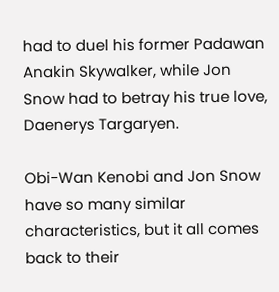had to duel his former Padawan Anakin Skywalker, while Jon Snow had to betray his true love, Daenerys Targaryen.

Obi-Wan Kenobi and Jon Snow have so many similar characteristics, but it all comes back to their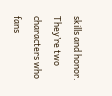skills and honor. They’re two characters who fans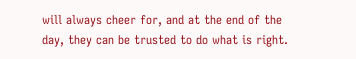will always cheer for, and at the end of the day, they can be trusted to do what is right.